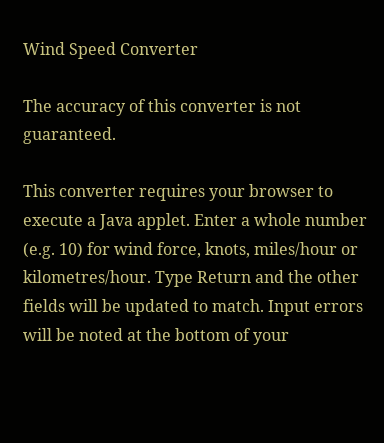Wind Speed Converter

The accuracy of this converter is not guaranteed.

This converter requires your browser to execute a Java applet. Enter a whole number (e.g. 10) for wind force, knots, miles/hour or kilometres/hour. Type Return and the other fields will be updated to match. Input errors will be noted at the bottom of your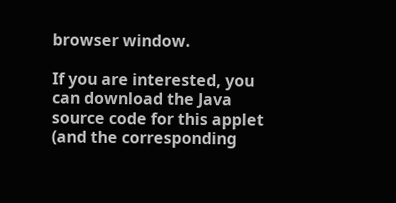browser window.

If you are interested, you can download the Java source code for this applet (and the corresponding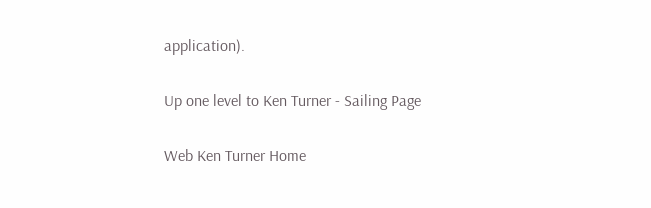application).

Up one level to Ken Turner - Sailing Page

Web Ken Turner Home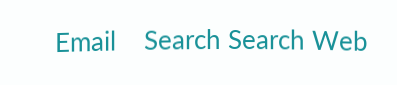Email    Search Search Web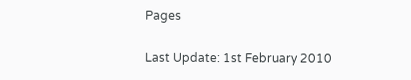Pages

Last Update: 1st February 2010